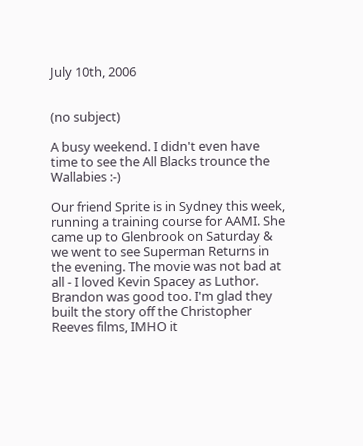July 10th, 2006


(no subject)

A busy weekend. I didn't even have time to see the All Blacks trounce the Wallabies :-)

Our friend Sprite is in Sydney this week, running a training course for AAMI. She came up to Glenbrook on Saturday & we went to see Superman Returns in the evening. The movie was not bad at all - I loved Kevin Spacey as Luthor. Brandon was good too. I'm glad they built the story off the Christopher Reeves films, IMHO it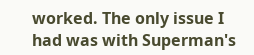worked. The only issue I had was with Superman's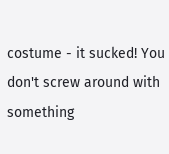costume - it sucked! You don't screw around with something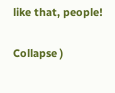like that, people!

Collapse )